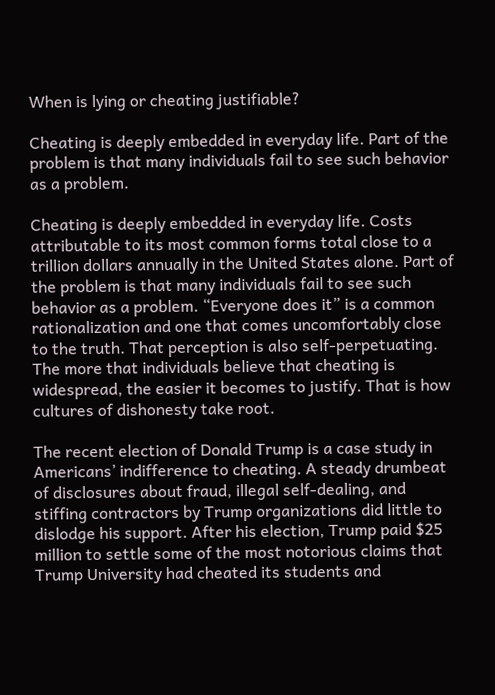When is lying or cheating justifiable?

Cheating is deeply embedded in everyday life. Part of the problem is that many individuals fail to see such behavior as a problem.

Cheating is deeply embedded in everyday life. Costs attributable to its most common forms total close to a trillion dollars annually in the United States alone. Part of the problem is that many individuals fail to see such behavior as a problem. “Everyone does it” is a common rationalization and one that comes uncomfortably close to the truth. That perception is also self-perpetuating. The more that individuals believe that cheating is widespread, the easier it becomes to justify. That is how cultures of dishonesty take root.

The recent election of Donald Trump is a case study in Americans’ indifference to cheating. A steady drumbeat of disclosures about fraud, illegal self-dealing, and stiffing contractors by Trump organizations did little to dislodge his support. After his election, Trump paid $25 million to settle some of the most notorious claims that Trump University had cheated its students and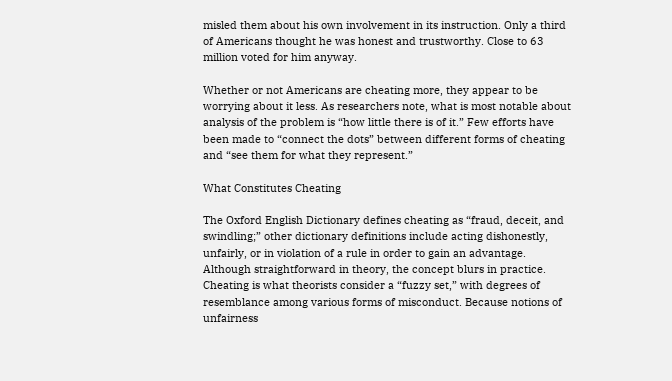misled them about his own involvement in its instruction. Only a third of Americans thought he was honest and trustworthy. Close to 63 million voted for him anyway.

Whether or not Americans are cheating more, they appear to be worrying about it less. As researchers note, what is most notable about analysis of the problem is “how little there is of it.” Few efforts have been made to “connect the dots” between different forms of cheating and “see them for what they represent.”

What Constitutes Cheating

The Oxford English Dictionary defines cheating as “fraud, deceit, and swindling;” other dictionary definitions include acting dishonestly, unfairly, or in violation of a rule in order to gain an advantage. Although straightforward in theory, the concept blurs in practice. Cheating is what theorists consider a “fuzzy set,” with degrees of resemblance among various forms of misconduct. Because notions of unfairness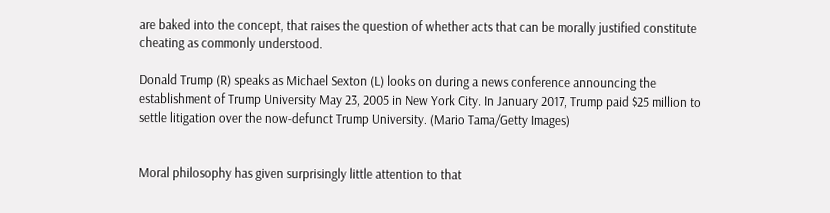are baked into the concept, that raises the question of whether acts that can be morally justified constitute cheating as commonly understood.

Donald Trump (R) speaks as Michael Sexton (L) looks on during a news conference announcing the establishment of Trump University May 23, 2005 in New York City. In January 2017, Trump paid $25 million to settle litigation over the now-defunct Trump University. (Mario Tama/Getty Images)


Moral philosophy has given surprisingly little attention to that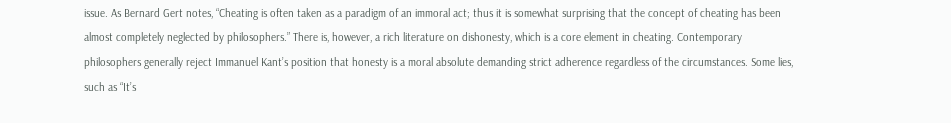issue. As Bernard Gert notes, “Cheating is often taken as a paradigm of an immoral act; thus it is somewhat surprising that the concept of cheating has been almost completely neglected by philosophers.” There is, however, a rich literature on dishonesty, which is a core element in cheating. Contemporary philosophers generally reject Immanuel Kant’s position that honesty is a moral absolute demanding strict adherence regardless of the circumstances. Some lies, such as “It’s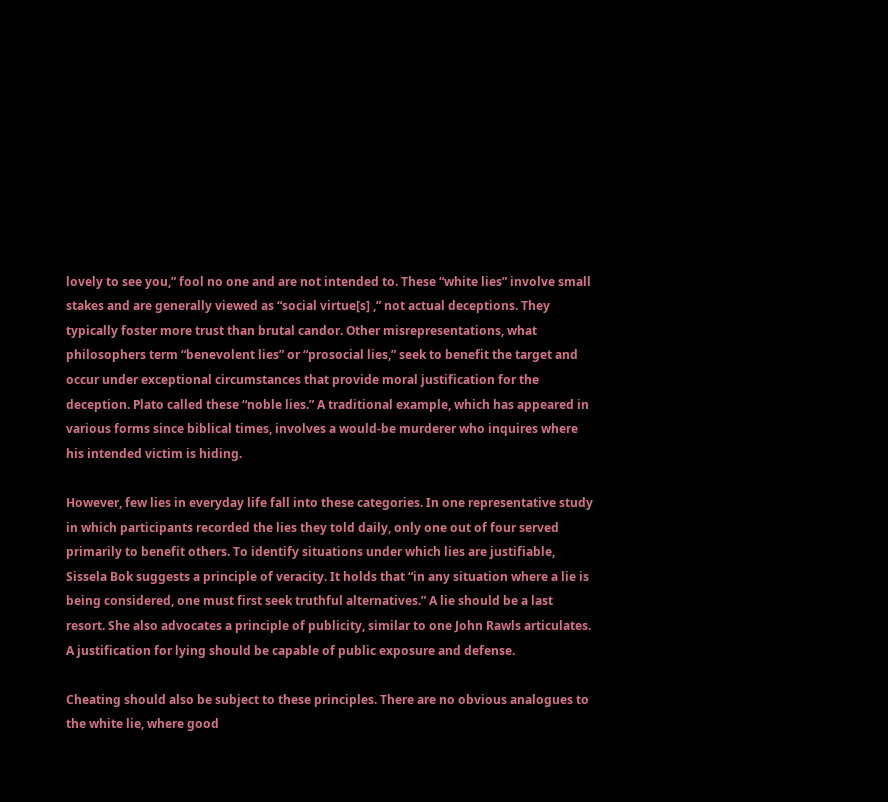lovely to see you,” fool no one and are not intended to. These “white lies” involve small stakes and are generally viewed as “social virtue[s] ,” not actual deceptions. They typically foster more trust than brutal candor. Other misrepresentations, what philosophers term “benevolent lies” or “prosocial lies,” seek to benefit the target and occur under exceptional circumstances that provide moral justification for the deception. Plato called these “noble lies.” A traditional example, which has appeared in various forms since biblical times, involves a would-be murderer who inquires where his intended victim is hiding.

However, few lies in everyday life fall into these categories. In one representative study in which participants recorded the lies they told daily, only one out of four served primarily to benefit others. To identify situations under which lies are justifiable, Sissela Bok suggests a principle of veracity. It holds that “in any situation where a lie is being considered, one must first seek truthful alternatives.” A lie should be a last resort. She also advocates a principle of publicity, similar to one John Rawls articulates. A justification for lying should be capable of public exposure and defense.

Cheating should also be subject to these principles. There are no obvious analogues to the white lie, where good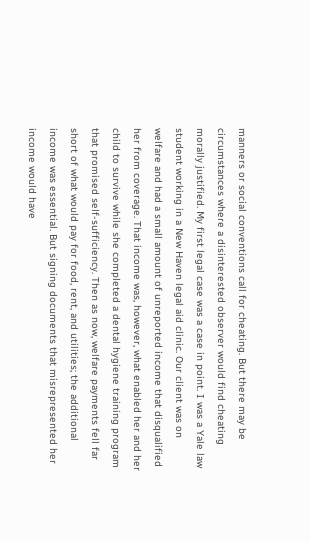manners or social conventions call for cheating. But there may be circumstances where a disinterested observer would find cheating morally justified. My first legal case was a case in point. I was a Yale law student working in a New Haven legal aid clinic. Our client was on welfare and had a small amount of unreported income that disqualified her from coverage. That income was, however, what enabled her and her child to survive while she completed a dental hygiene training program that promised self-sufficiency. Then as now, welfare payments fell far short of what would pay for food, rent, and utilities; the additional income was essential. But signing documents that misrepresented her income would have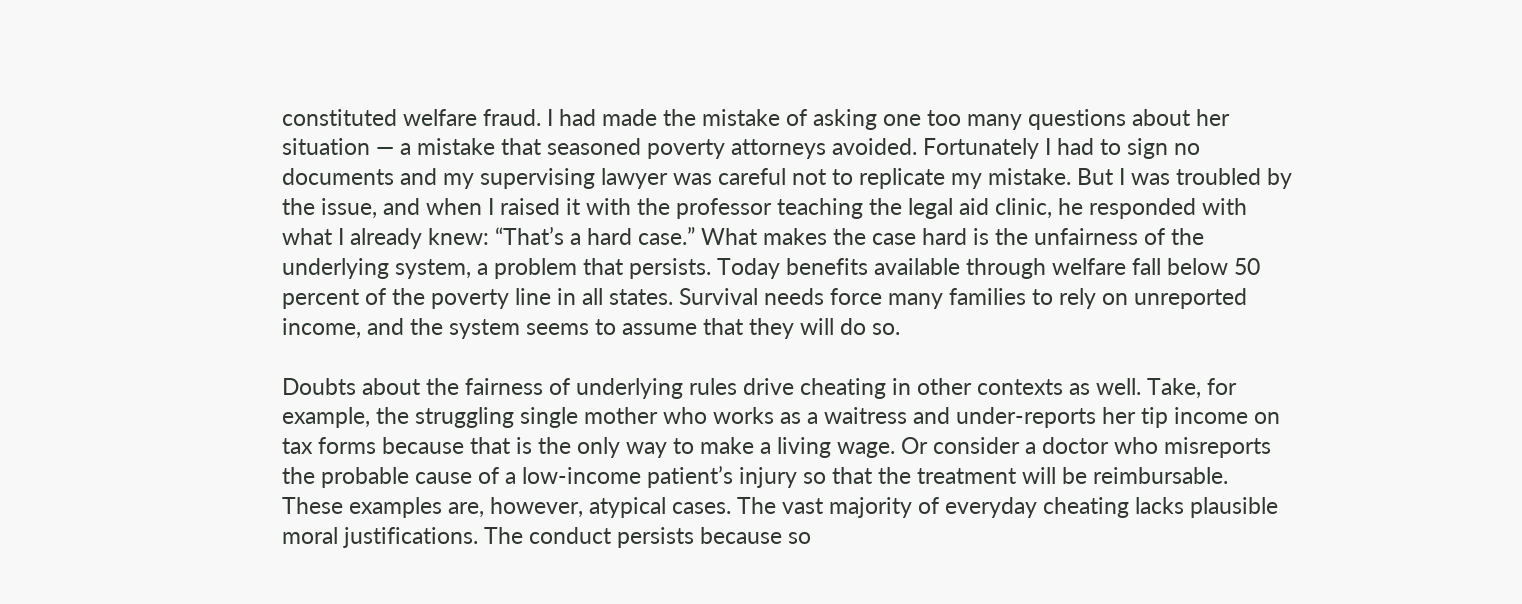constituted welfare fraud. I had made the mistake of asking one too many questions about her situation — a mistake that seasoned poverty attorneys avoided. Fortunately I had to sign no documents and my supervising lawyer was careful not to replicate my mistake. But I was troubled by the issue, and when I raised it with the professor teaching the legal aid clinic, he responded with what I already knew: “That’s a hard case.” What makes the case hard is the unfairness of the underlying system, a problem that persists. Today benefits available through welfare fall below 50 percent of the poverty line in all states. Survival needs force many families to rely on unreported income, and the system seems to assume that they will do so.

Doubts about the fairness of underlying rules drive cheating in other contexts as well. Take, for example, the struggling single mother who works as a waitress and under-reports her tip income on tax forms because that is the only way to make a living wage. Or consider a doctor who misreports the probable cause of a low-income patient’s injury so that the treatment will be reimbursable. These examples are, however, atypical cases. The vast majority of everyday cheating lacks plausible moral justifications. The conduct persists because so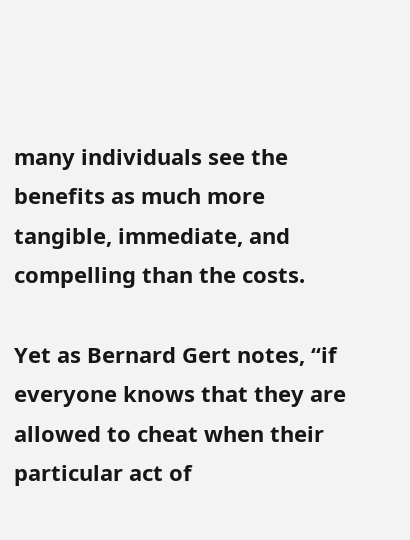many individuals see the benefits as much more tangible, immediate, and compelling than the costs.

Yet as Bernard Gert notes, “if everyone knows that they are allowed to cheat when their particular act of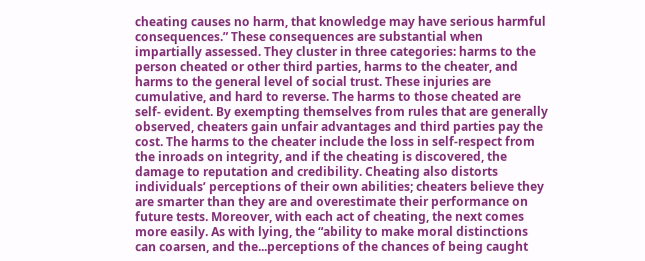cheating causes no harm, that knowledge may have serious harmful consequences.” These consequences are substantial when impartially assessed. They cluster in three categories: harms to the person cheated or other third parties, harms to the cheater, and harms to the general level of social trust. These injuries are cumulative, and hard to reverse. The harms to those cheated are self- evident. By exempting themselves from rules that are generally observed, cheaters gain unfair advantages and third parties pay the cost. The harms to the cheater include the loss in self-respect from the inroads on integrity, and if the cheating is discovered, the damage to reputation and credibility. Cheating also distorts individuals’ perceptions of their own abilities; cheaters believe they are smarter than they are and overestimate their performance on future tests. Moreover, with each act of cheating, the next comes more easily. As with lying, the “ability to make moral distinctions can coarsen, and the...perceptions of the chances of being caught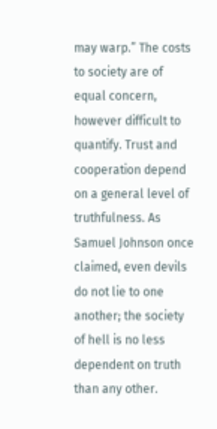may warp.” The costs to society are of equal concern, however difficult to quantify. Trust and cooperation depend on a general level of truthfulness. As Samuel Johnson once claimed, even devils do not lie to one another; the society of hell is no less dependent on truth than any other.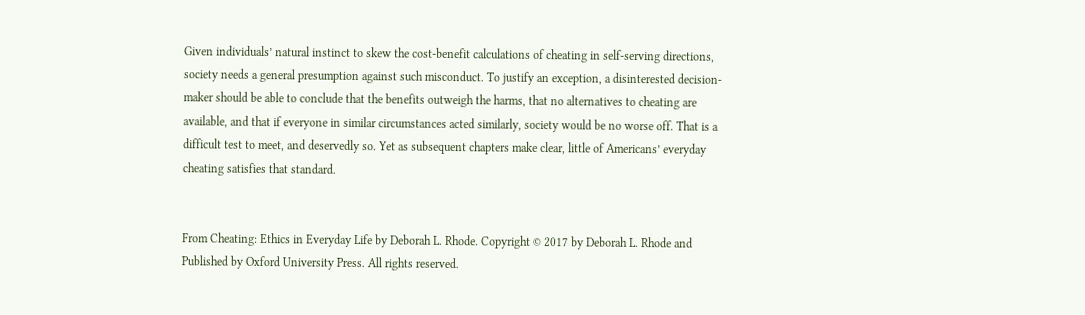Given individuals’ natural instinct to skew the cost-benefit calculations of cheating in self-serving directions, society needs a general presumption against such misconduct. To justify an exception, a disinterested decision-maker should be able to conclude that the benefits outweigh the harms, that no alternatives to cheating are available, and that if everyone in similar circumstances acted similarly, society would be no worse off. That is a difficult test to meet, and deservedly so. Yet as subsequent chapters make clear, little of Americans’ everyday cheating satisfies that standard.


From Cheating: Ethics in Everyday Life by Deborah L. Rhode. Copyright © 2017 by Deborah L. Rhode and Published by Oxford University Press. All rights reserved.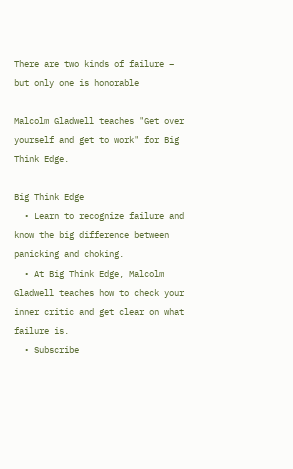There are two kinds of failure – but only one is honorable

Malcolm Gladwell teaches "Get over yourself and get to work" for Big Think Edge.

Big Think Edge
  • Learn to recognize failure and know the big difference between panicking and choking.
  • At Big Think Edge, Malcolm Gladwell teaches how to check your inner critic and get clear on what failure is.
  • Subscribe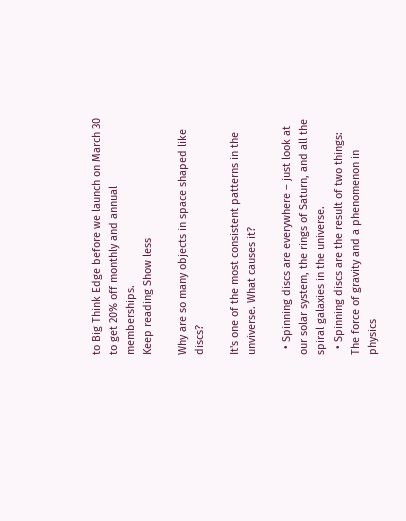to Big Think Edge before we launch on March 30 to get 20% off monthly and annual memberships.
Keep reading Show less

Why are so many objects in space shaped like discs?

It's one of the most consistent patterns in the unviverse. What causes it?

  • Spinning discs are everywhere – just look at our solar system, the rings of Saturn, and all the spiral galaxies in the universe.
  • Spinning discs are the result of two things: The force of gravity and a phenomenon in physics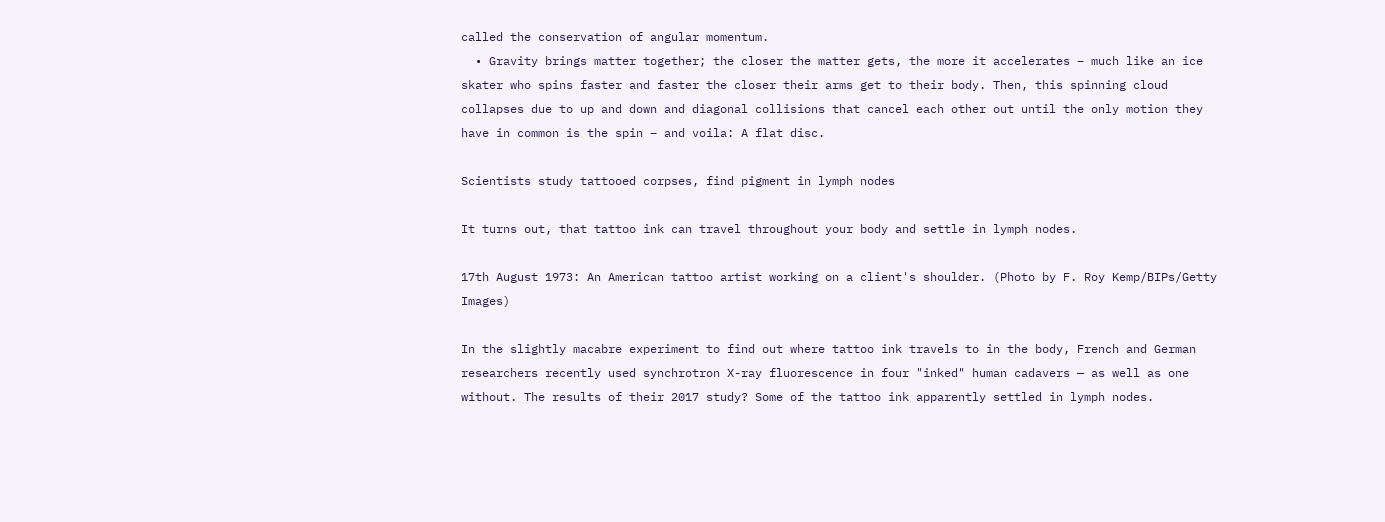called the conservation of angular momentum.
  • Gravity brings matter together; the closer the matter gets, the more it accelerates – much like an ice skater who spins faster and faster the closer their arms get to their body. Then, this spinning cloud collapses due to up and down and diagonal collisions that cancel each other out until the only motion they have in common is the spin – and voila: A flat disc.

Scientists study tattooed corpses, find pigment in lymph nodes

It turns out, that tattoo ink can travel throughout your body and settle in lymph nodes.

17th August 1973: An American tattoo artist working on a client's shoulder. (Photo by F. Roy Kemp/BIPs/Getty Images)

In the slightly macabre experiment to find out where tattoo ink travels to in the body, French and German researchers recently used synchrotron X-ray fluorescence in four "inked" human cadavers — as well as one without. The results of their 2017 study? Some of the tattoo ink apparently settled in lymph nodes.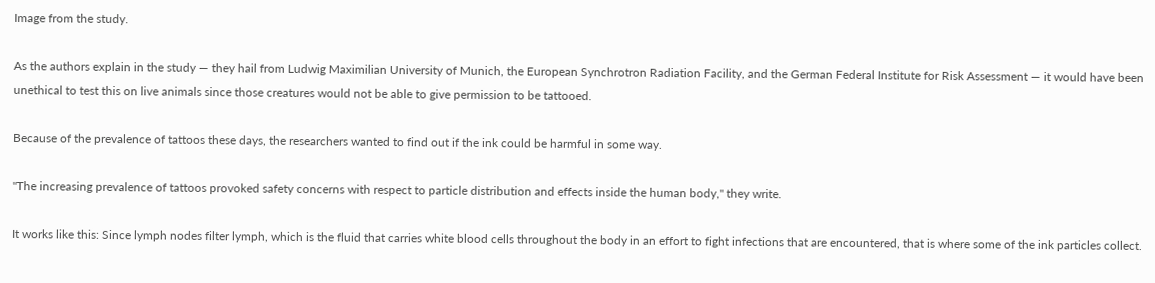Image from the study.

As the authors explain in the study — they hail from Ludwig Maximilian University of Munich, the European Synchrotron Radiation Facility, and the German Federal Institute for Risk Assessment — it would have been unethical to test this on live animals since those creatures would not be able to give permission to be tattooed.

Because of the prevalence of tattoos these days, the researchers wanted to find out if the ink could be harmful in some way.

"The increasing prevalence of tattoos provoked safety concerns with respect to particle distribution and effects inside the human body," they write.

It works like this: Since lymph nodes filter lymph, which is the fluid that carries white blood cells throughout the body in an effort to fight infections that are encountered, that is where some of the ink particles collect.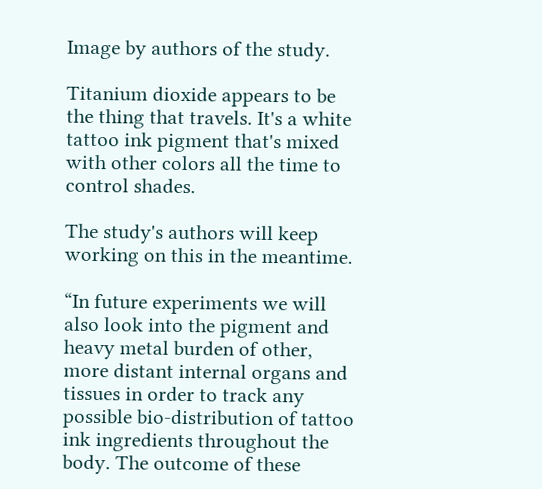Image by authors of the study.

Titanium dioxide appears to be the thing that travels. It's a white tattoo ink pigment that's mixed with other colors all the time to control shades.

The study's authors will keep working on this in the meantime.

“In future experiments we will also look into the pigment and heavy metal burden of other, more distant internal organs and tissues in order to track any possible bio-distribution of tattoo ink ingredients throughout the body. The outcome of these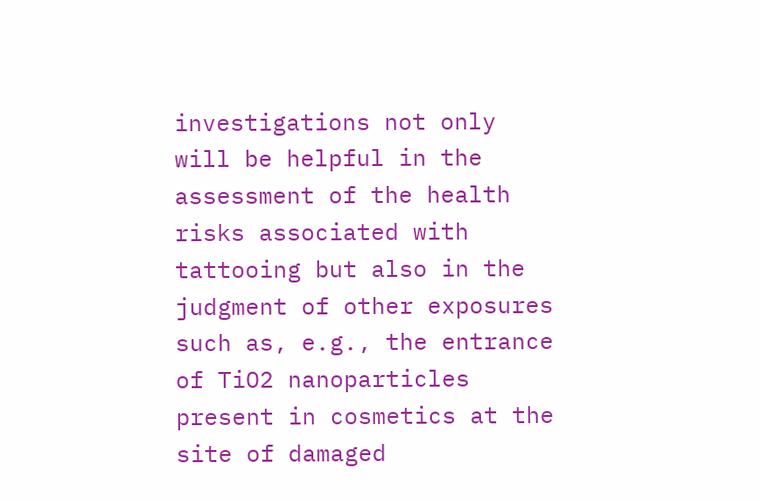investigations not only will be helpful in the assessment of the health risks associated with tattooing but also in the judgment of other exposures such as, e.g., the entrance of TiO2 nanoparticles present in cosmetics at the site of damaged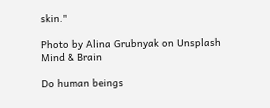skin."

Photo by Alina Grubnyak on Unsplash
Mind & Brain

Do human beings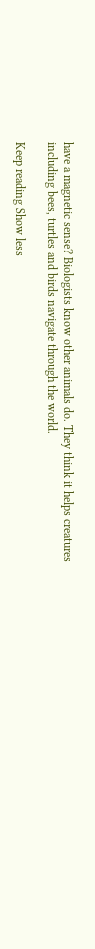have a magnetic sense? Biologists know other animals do. They think it helps creatures including bees, turtles and birds navigate through the world.

Keep reading Show less